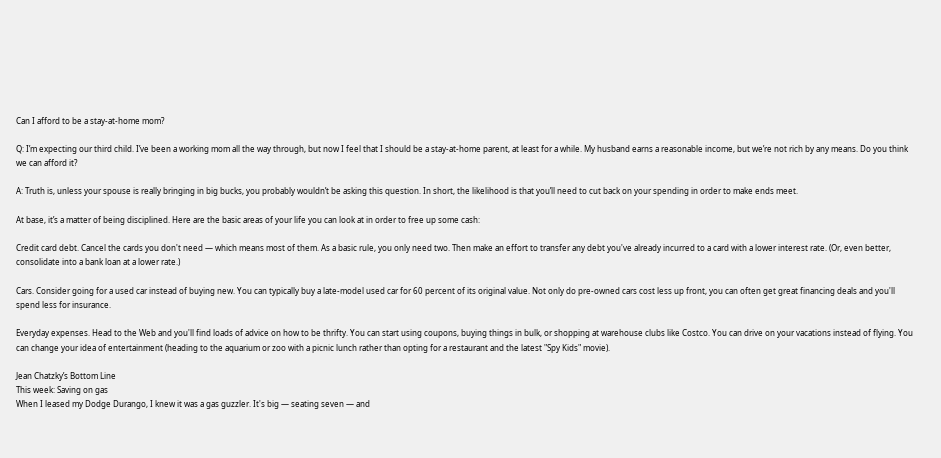Can I afford to be a stay-at-home mom?

Q: I’m expecting our third child. I’ve been a working mom all the way through, but now I feel that I should be a stay-at-home parent, at least for a while. My husband earns a reasonable income, but we’re not rich by any means. Do you think we can afford it?

A: Truth is, unless your spouse is really bringing in big bucks, you probably wouldn’t be asking this question. In short, the likelihood is that you’ll need to cut back on your spending in order to make ends meet.

At base, it’s a matter of being disciplined. Here are the basic areas of your life you can look at in order to free up some cash:

Credit card debt. Cancel the cards you don't need — which means most of them. As a basic rule, you only need two. Then make an effort to transfer any debt you've already incurred to a card with a lower interest rate. (Or, even better, consolidate into a bank loan at a lower rate.)

Cars. Consider going for a used car instead of buying new. You can typically buy a late-model used car for 60 percent of its original value. Not only do pre-owned cars cost less up front, you can often get great financing deals and you'll spend less for insurance.

Everyday expenses. Head to the Web and you'll find loads of advice on how to be thrifty. You can start using coupons, buying things in bulk, or shopping at warehouse clubs like Costco. You can drive on your vacations instead of flying. You can change your idea of entertainment (heading to the aquarium or zoo with a picnic lunch rather than opting for a restaurant and the latest "Spy Kids" movie).

Jean Chatzky’s Bottom Line
This week: Saving on gas
When I leased my Dodge Durango, I knew it was a gas guzzler. It's big — seating seven — and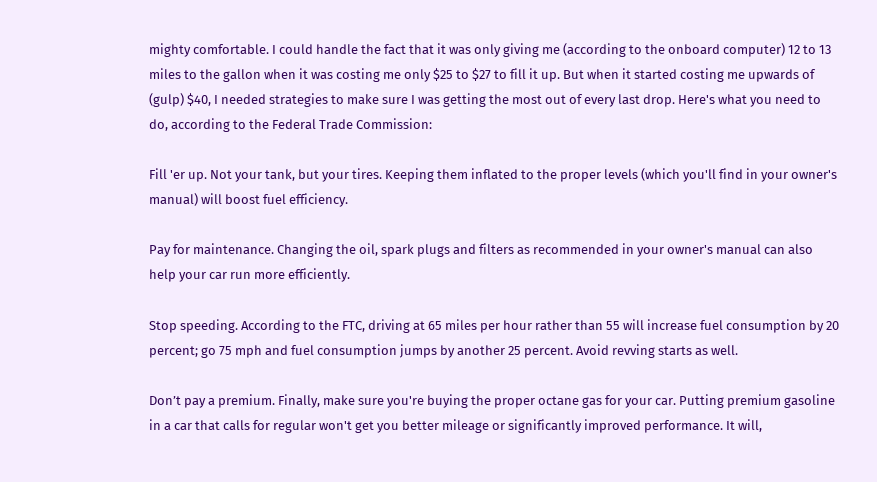mighty comfortable. I could handle the fact that it was only giving me (according to the onboard computer) 12 to 13 miles to the gallon when it was costing me only $25 to $27 to fill it up. But when it started costing me upwards of (gulp) $40, I needed strategies to make sure I was getting the most out of every last drop. Here's what you need to do, according to the Federal Trade Commission:

Fill 'er up. Not your tank, but your tires. Keeping them inflated to the proper levels (which you'll find in your owner's manual) will boost fuel efficiency.

Pay for maintenance. Changing the oil, spark plugs and filters as recommended in your owner's manual can also help your car run more efficiently.

Stop speeding. According to the FTC, driving at 65 miles per hour rather than 55 will increase fuel consumption by 20 percent; go 75 mph and fuel consumption jumps by another 25 percent. Avoid revving starts as well.

Don’t pay a premium. Finally, make sure you're buying the proper octane gas for your car. Putting premium gasoline in a car that calls for regular won't get you better mileage or significantly improved performance. It will,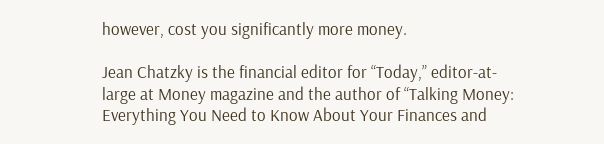however, cost you significantly more money.

Jean Chatzky is the financial editor for “Today,” editor-at-large at Money magazine and the author of “Talking Money: Everything You Need to Know About Your Finances and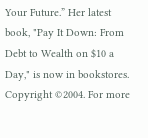Your Future.” Her latest book, "Pay It Down: From Debt to Wealth on $10 a Day," is now in bookstores. Copyright ©2004. For more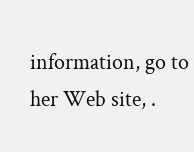information, go to her Web site, .